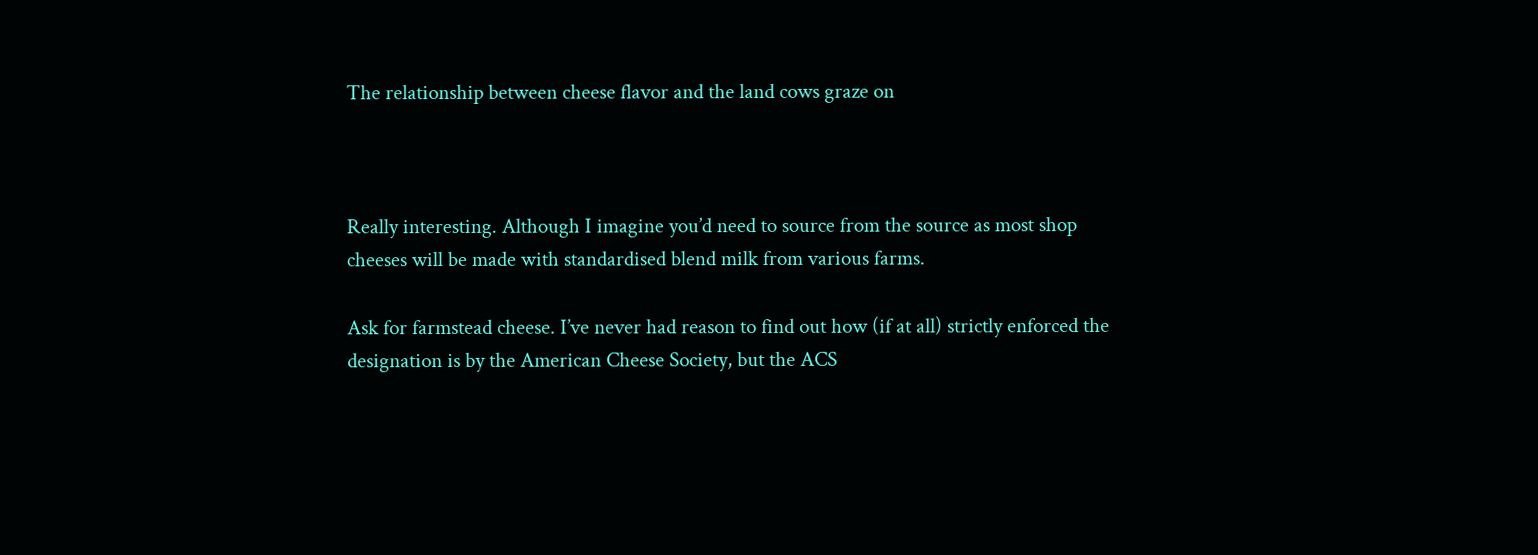The relationship between cheese flavor and the land cows graze on



Really interesting. Although I imagine you’d need to source from the source as most shop cheeses will be made with standardised blend milk from various farms.

Ask for farmstead cheese. I’ve never had reason to find out how (if at all) strictly enforced the designation is by the American Cheese Society, but the ACS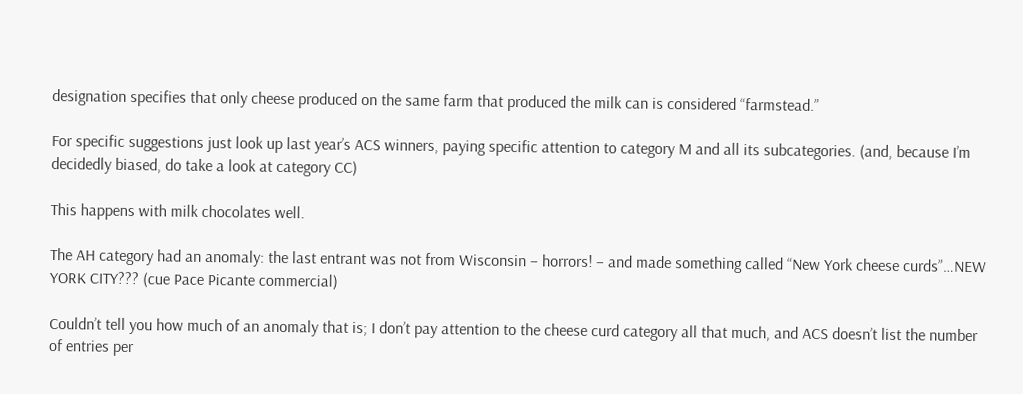designation specifies that only cheese produced on the same farm that produced the milk can is considered “farmstead.”

For specific suggestions just look up last year’s ACS winners, paying specific attention to category M and all its subcategories. (and, because I’m decidedly biased, do take a look at category CC)

This happens with milk chocolates well.

The AH category had an anomaly: the last entrant was not from Wisconsin – horrors! – and made something called “New York cheese curds”…NEW YORK CITY??? (cue Pace Picante commercial)

Couldn’t tell you how much of an anomaly that is; I don’t pay attention to the cheese curd category all that much, and ACS doesn’t list the number of entries per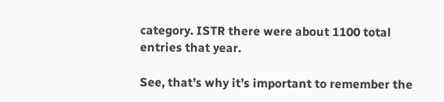category. ISTR there were about 1100 total entries that year.

See, that’s why it’s important to remember the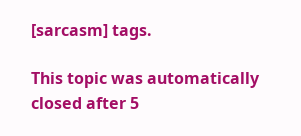[sarcasm] tags.

This topic was automatically closed after 5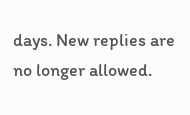days. New replies are no longer allowed.